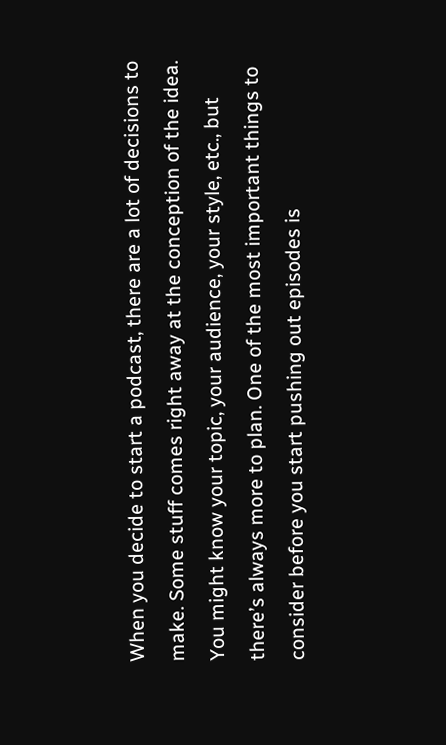When you decide to start a podcast, there are a lot of decisions to make. Some stuff comes right away at the conception of the idea. You might know your topic, your audience, your style, etc., but there’s always more to plan. One of the most important things to consider before you start pushing out episodes is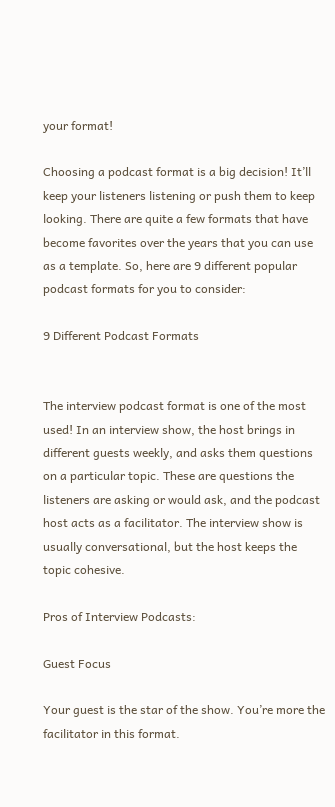your format!

Choosing a podcast format is a big decision! It’ll keep your listeners listening or push them to keep looking. There are quite a few formats that have become favorites over the years that you can use as a template. So, here are 9 different popular podcast formats for you to consider:

9 Different Podcast Formats


The interview podcast format is one of the most used! In an interview show, the host brings in different guests weekly, and asks them questions on a particular topic. These are questions the listeners are asking or would ask, and the podcast host acts as a facilitator. The interview show is usually conversational, but the host keeps the topic cohesive.

Pros of Interview Podcasts:

Guest Focus

Your guest is the star of the show. You’re more the facilitator in this format.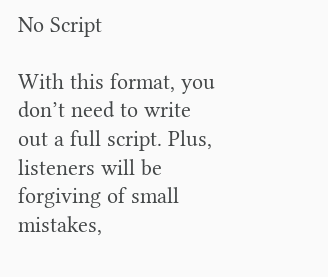No Script

With this format, you don’t need to write out a full script. Plus, listeners will be forgiving of small mistakes,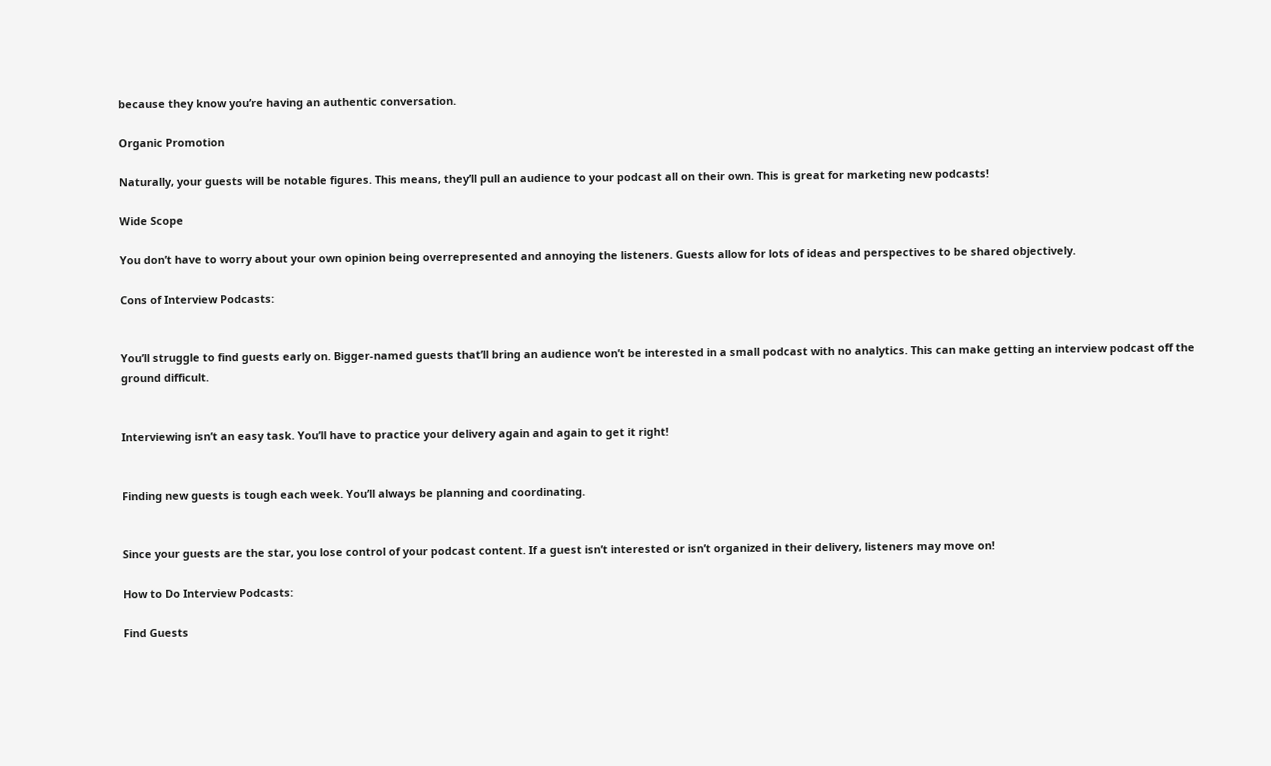because they know you’re having an authentic conversation.

Organic Promotion

Naturally, your guests will be notable figures. This means, they’ll pull an audience to your podcast all on their own. This is great for marketing new podcasts!

Wide Scope

You don’t have to worry about your own opinion being overrepresented and annoying the listeners. Guests allow for lots of ideas and perspectives to be shared objectively.

Cons of Interview Podcasts:


You’ll struggle to find guests early on. Bigger-named guests that’ll bring an audience won’t be interested in a small podcast with no analytics. This can make getting an interview podcast off the ground difficult.


Interviewing isn’t an easy task. You’ll have to practice your delivery again and again to get it right!


Finding new guests is tough each week. You’ll always be planning and coordinating.


Since your guests are the star, you lose control of your podcast content. If a guest isn’t interested or isn’t organized in their delivery, listeners may move on!

How to Do Interview Podcasts:

Find Guests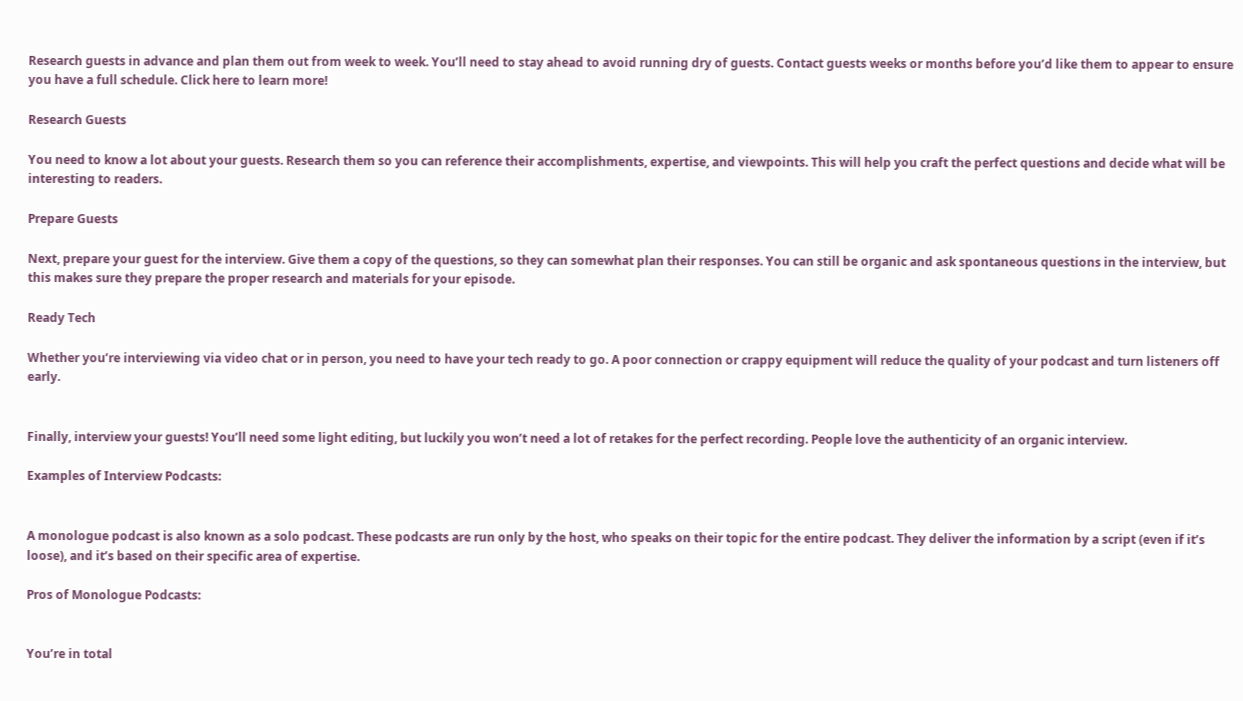Research guests in advance and plan them out from week to week. You’ll need to stay ahead to avoid running dry of guests. Contact guests weeks or months before you’d like them to appear to ensure you have a full schedule. Click here to learn more!

Research Guests

You need to know a lot about your guests. Research them so you can reference their accomplishments, expertise, and viewpoints. This will help you craft the perfect questions and decide what will be interesting to readers.

Prepare Guests

Next, prepare your guest for the interview. Give them a copy of the questions, so they can somewhat plan their responses. You can still be organic and ask spontaneous questions in the interview, but this makes sure they prepare the proper research and materials for your episode.

Ready Tech

Whether you’re interviewing via video chat or in person, you need to have your tech ready to go. A poor connection or crappy equipment will reduce the quality of your podcast and turn listeners off early.


Finally, interview your guests! You’ll need some light editing, but luckily you won’t need a lot of retakes for the perfect recording. People love the authenticity of an organic interview.

Examples of Interview Podcasts:


A monologue podcast is also known as a solo podcast. These podcasts are run only by the host, who speaks on their topic for the entire podcast. They deliver the information by a script (even if it’s loose), and it’s based on their specific area of expertise.

Pros of Monologue Podcasts:


You’re in total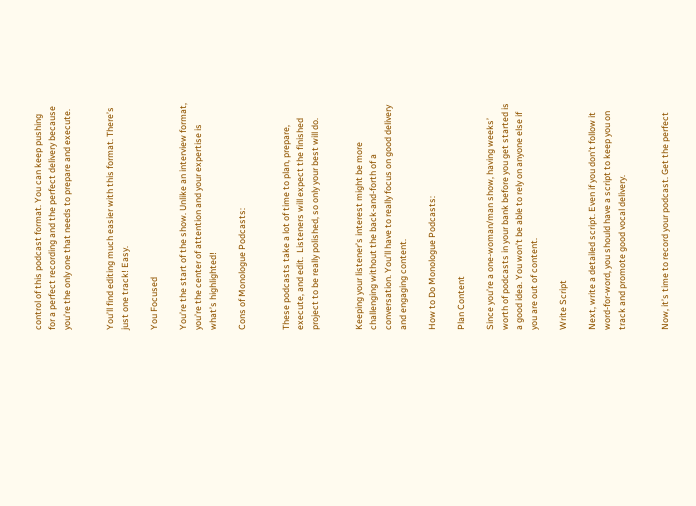control of this podcast format. You can keep pushing for a perfect recording and the perfect delivery because you’re the only one that needs to prepare and execute.


You’ll find editing much easier with this format. There’s just one track! Easy.

You Focused

You’re the start of the show. Unlike an interview format, you’re the center of attention and your expertise is what’s highlighted!

Cons of Monologue Podcasts:


These podcasts take a lot of time to plan, prepare, execute, and edit.  Listeners will expect the finished project to be really polished, so only your best will do.


Keeping your listener’s interest might be more challenging without the back-and-forth of a conversation. You’ll have to really focus on good delivery and engaging content.

How to Do Monologue Podcasts:

Plan Content

Since you’re a one-woman/man show, having weeks’ worth of podcasts in your bank before you get started is a good idea. You won’t be able to rely on anyone else if you are out of content.

Write Script

Next, write a detailed script. Even if you don’t follow it word-for-word, you should have a script to keep you on track and promote good vocal delivery.


Now, it’s time to record your podcast. Get the perfect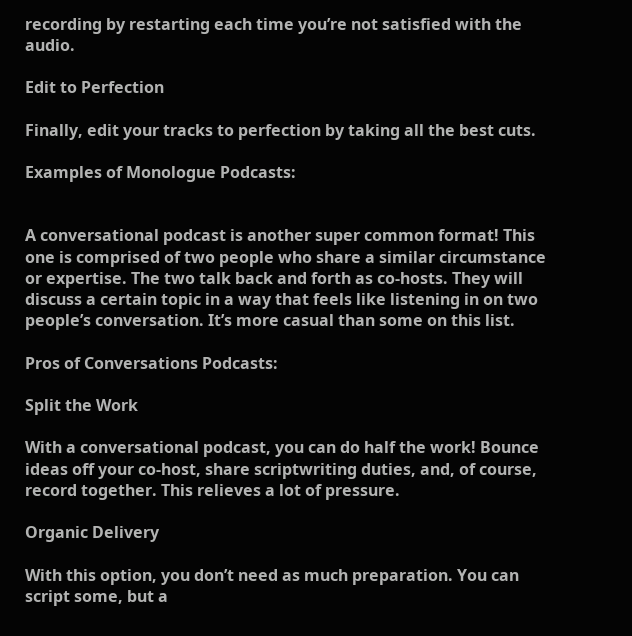recording by restarting each time you’re not satisfied with the audio.

Edit to Perfection

Finally, edit your tracks to perfection by taking all the best cuts.

Examples of Monologue Podcasts:


A conversational podcast is another super common format! This one is comprised of two people who share a similar circumstance or expertise. The two talk back and forth as co-hosts. They will discuss a certain topic in a way that feels like listening in on two people’s conversation. It’s more casual than some on this list.

Pros of Conversations Podcasts:

Split the Work

With a conversational podcast, you can do half the work! Bounce ideas off your co-host, share scriptwriting duties, and, of course, record together. This relieves a lot of pressure.

Organic Delivery

With this option, you don’t need as much preparation. You can script some, but a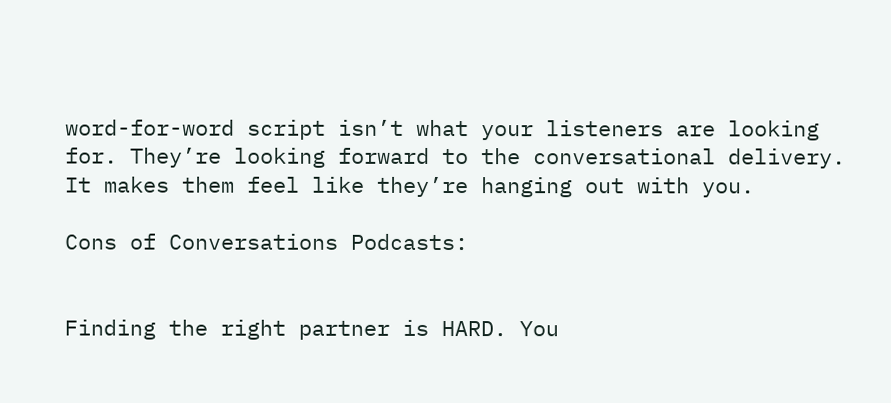word-for-word script isn’t what your listeners are looking for. They’re looking forward to the conversational delivery. It makes them feel like they’re hanging out with you.

Cons of Conversations Podcasts:


Finding the right partner is HARD. You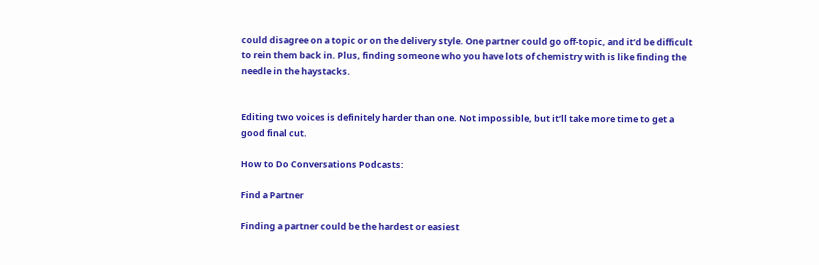could disagree on a topic or on the delivery style. One partner could go off-topic, and it’d be difficult to rein them back in. Plus, finding someone who you have lots of chemistry with is like finding the needle in the haystacks.


Editing two voices is definitely harder than one. Not impossible, but it’ll take more time to get a good final cut.

How to Do Conversations Podcasts:

Find a Partner

Finding a partner could be the hardest or easiest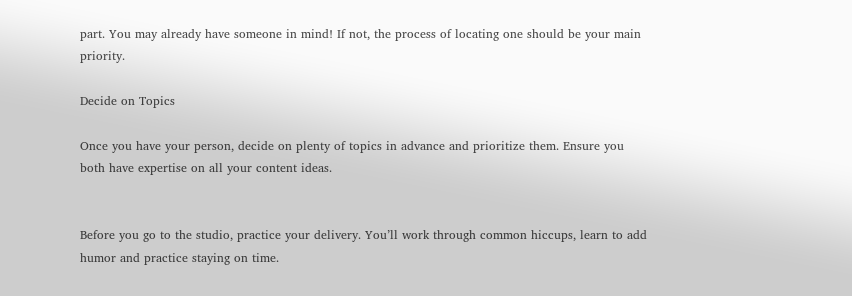part. You may already have someone in mind! If not, the process of locating one should be your main priority.

Decide on Topics

Once you have your person, decide on plenty of topics in advance and prioritize them. Ensure you both have expertise on all your content ideas.


Before you go to the studio, practice your delivery. You’ll work through common hiccups, learn to add humor and practice staying on time.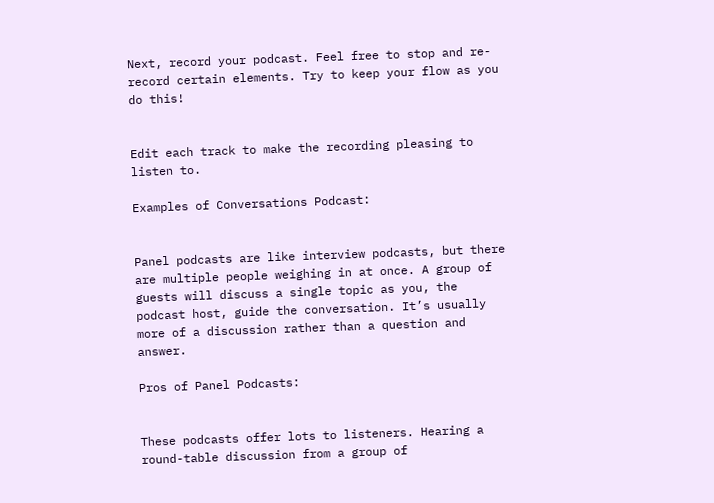Next, record your podcast. Feel free to stop and re-record certain elements. Try to keep your flow as you do this!


Edit each track to make the recording pleasing to listen to.

Examples of Conversations Podcast:


Panel podcasts are like interview podcasts, but there are multiple people weighing in at once. A group of guests will discuss a single topic as you, the podcast host, guide the conversation. It’s usually more of a discussion rather than a question and answer.

Pros of Panel Podcasts:


These podcasts offer lots to listeners. Hearing a round-table discussion from a group of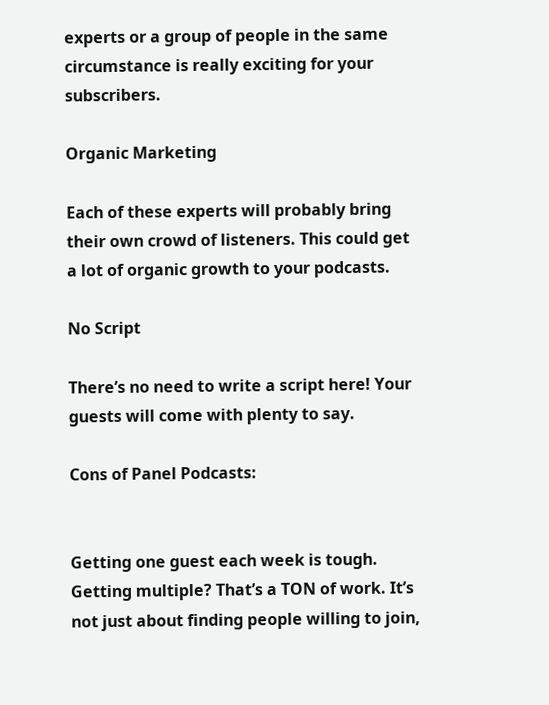experts or a group of people in the same circumstance is really exciting for your subscribers.

Organic Marketing

Each of these experts will probably bring their own crowd of listeners. This could get a lot of organic growth to your podcasts.

No Script

There’s no need to write a script here! Your guests will come with plenty to say.

Cons of Panel Podcasts:


Getting one guest each week is tough. Getting multiple? That’s a TON of work. It’s not just about finding people willing to join,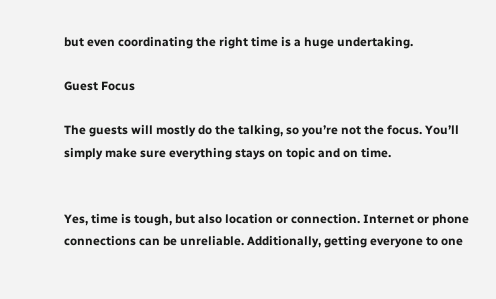but even coordinating the right time is a huge undertaking.

Guest Focus

The guests will mostly do the talking, so you’re not the focus. You’ll simply make sure everything stays on topic and on time.


Yes, time is tough, but also location or connection. Internet or phone connections can be unreliable. Additionally, getting everyone to one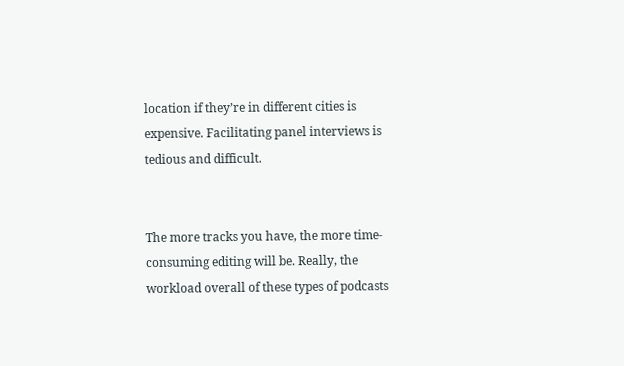location if they’re in different cities is expensive. Facilitating panel interviews is tedious and difficult.


The more tracks you have, the more time-consuming editing will be. Really, the workload overall of these types of podcasts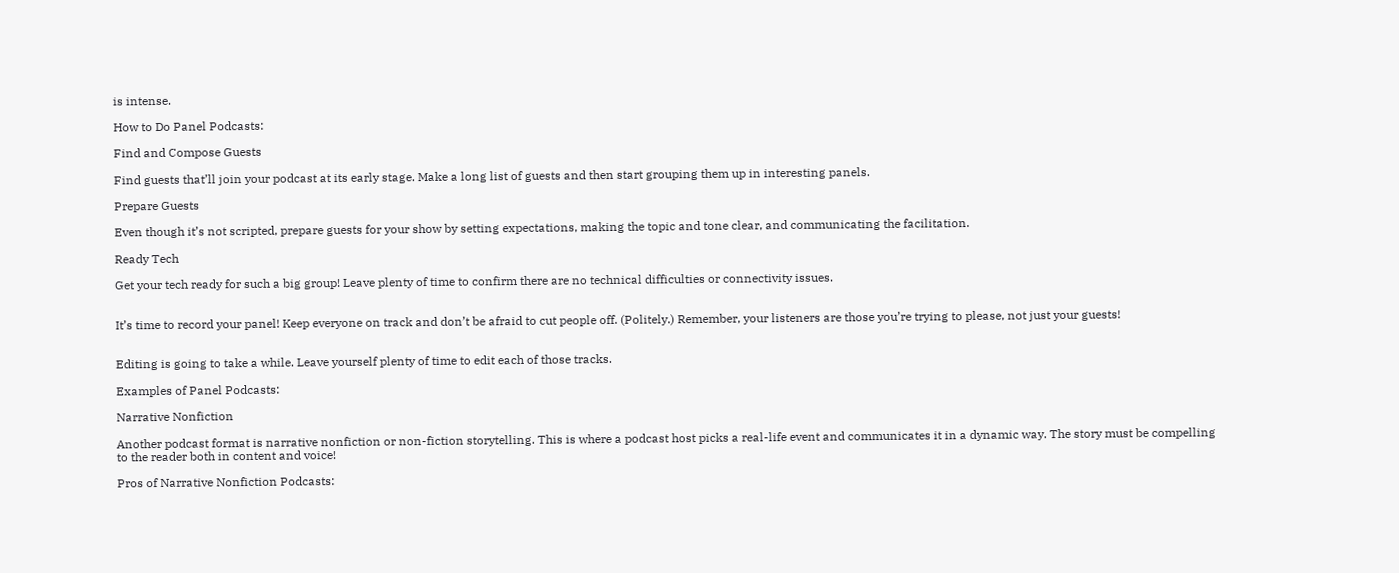is intense.

How to Do Panel Podcasts:

Find and Compose Guests

Find guests that’ll join your podcast at its early stage. Make a long list of guests and then start grouping them up in interesting panels.

Prepare Guests

Even though it’s not scripted, prepare guests for your show by setting expectations, making the topic and tone clear, and communicating the facilitation.

Ready Tech

Get your tech ready for such a big group! Leave plenty of time to confirm there are no technical difficulties or connectivity issues.


It’s time to record your panel! Keep everyone on track and don’t be afraid to cut people off. (Politely.) Remember, your listeners are those you’re trying to please, not just your guests!


Editing is going to take a while. Leave yourself plenty of time to edit each of those tracks.

Examples of Panel Podcasts:

Narrative Nonfiction

Another podcast format is narrative nonfiction or non-fiction storytelling. This is where a podcast host picks a real-life event and communicates it in a dynamic way. The story must be compelling to the reader both in content and voice!

Pros of Narrative Nonfiction Podcasts: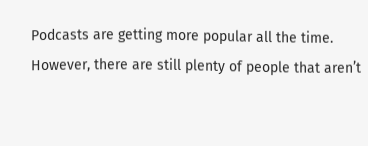Podcasts are getting more popular all the time. However, there are still plenty of people that aren’t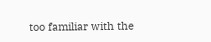too familiar with the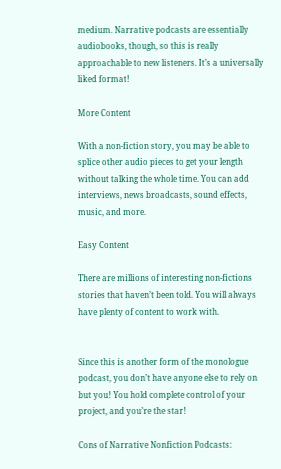medium. Narrative podcasts are essentially audiobooks, though, so this is really approachable to new listeners. It’s a universally liked format!

More Content

With a non-fiction story, you may be able to splice other audio pieces to get your length without talking the whole time. You can add interviews, news broadcasts, sound effects, music, and more.

Easy Content

There are millions of interesting non-fictions stories that haven’t been told. You will always have plenty of content to work with.


Since this is another form of the monologue podcast, you don’t have anyone else to rely on but you! You hold complete control of your project, and you’re the star!

Cons of Narrative Nonfiction Podcasts: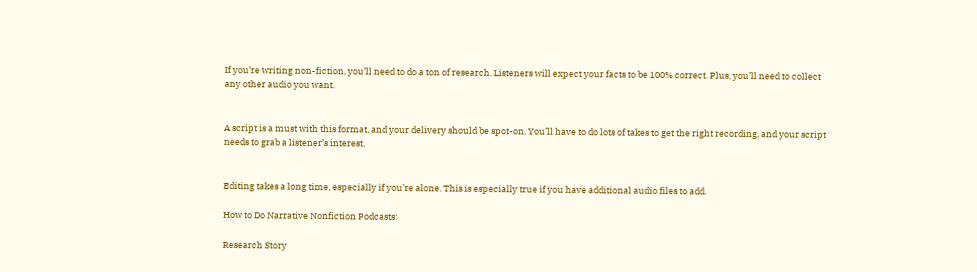If you’re writing non-fiction, you’ll need to do a ton of research. Listeners will expect your facts to be 100% correct. Plus, you’ll need to collect any other audio you want.


A script is a must with this format, and your delivery should be spot-on. You’ll have to do lots of takes to get the right recording, and your script needs to grab a listener’s interest.


Editing takes a long time, especially if you’re alone. This is especially true if you have additional audio files to add.

How to Do Narrative Nonfiction Podcasts:

Research Story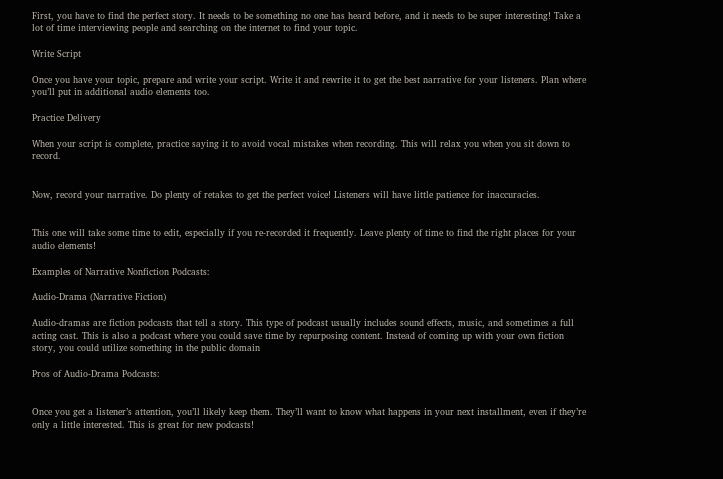First, you have to find the perfect story. It needs to be something no one has heard before, and it needs to be super interesting! Take a lot of time interviewing people and searching on the internet to find your topic.

Write Script

Once you have your topic, prepare and write your script. Write it and rewrite it to get the best narrative for your listeners. Plan where you’ll put in additional audio elements too.

Practice Delivery

When your script is complete, practice saying it to avoid vocal mistakes when recording. This will relax you when you sit down to record.


Now, record your narrative. Do plenty of retakes to get the perfect voice! Listeners will have little patience for inaccuracies.


This one will take some time to edit, especially if you re-recorded it frequently. Leave plenty of time to find the right places for your audio elements!

Examples of Narrative Nonfiction Podcasts:

Audio-Drama (Narrative Fiction)

Audio-dramas are fiction podcasts that tell a story. This type of podcast usually includes sound effects, music, and sometimes a full acting cast. This is also a podcast where you could save time by repurposing content. Instead of coming up with your own fiction story, you could utilize something in the public domain

Pros of Audio-Drama Podcasts:


Once you get a listener’s attention, you’ll likely keep them. They’ll want to know what happens in your next installment, even if they’re only a little interested. This is great for new podcasts!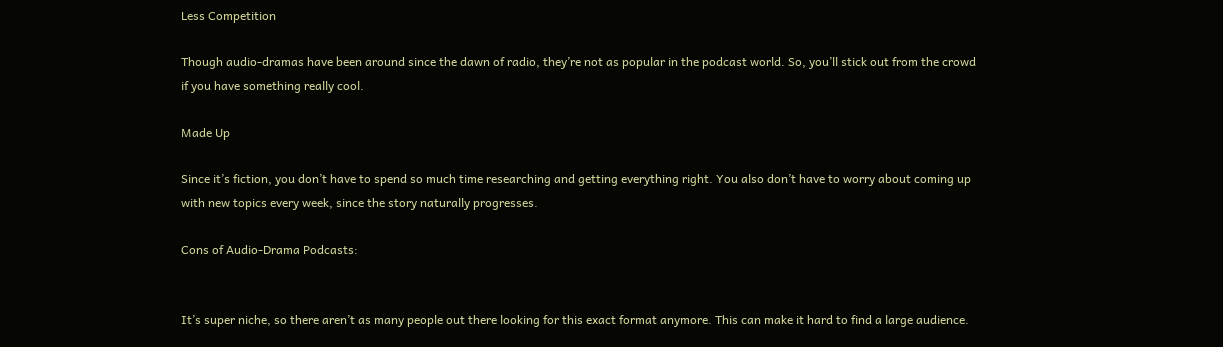Less Competition

Though audio-dramas have been around since the dawn of radio, they’re not as popular in the podcast world. So, you’ll stick out from the crowd if you have something really cool.

Made Up

Since it’s fiction, you don’t have to spend so much time researching and getting everything right. You also don’t have to worry about coming up with new topics every week, since the story naturally progresses.

Cons of Audio-Drama Podcasts:


It’s super niche, so there aren’t as many people out there looking for this exact format anymore. This can make it hard to find a large audience.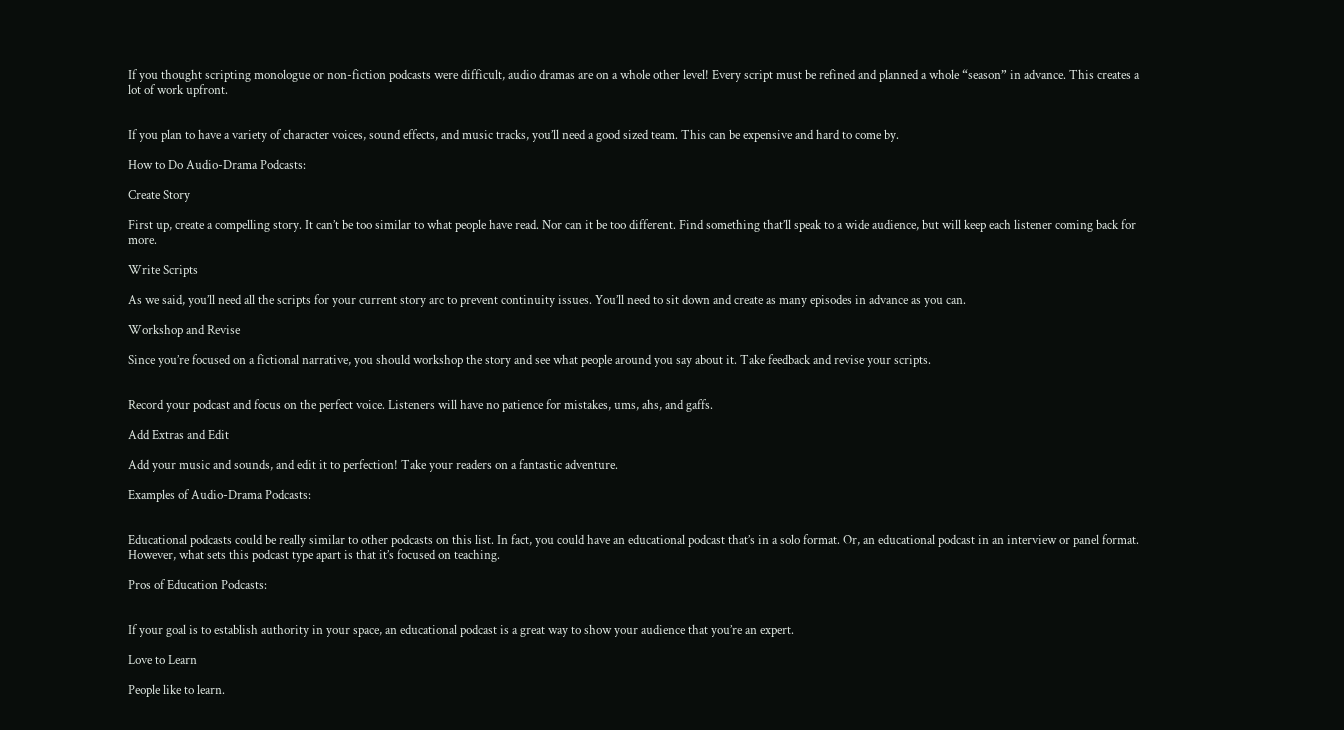If you thought scripting monologue or non-fiction podcasts were difficult, audio dramas are on a whole other level! Every script must be refined and planned a whole “season” in advance. This creates a lot of work upfront.


If you plan to have a variety of character voices, sound effects, and music tracks, you’ll need a good sized team. This can be expensive and hard to come by.

How to Do Audio-Drama Podcasts:

Create Story

First up, create a compelling story. It can’t be too similar to what people have read. Nor can it be too different. Find something that’ll speak to a wide audience, but will keep each listener coming back for more.

Write Scripts

As we said, you’ll need all the scripts for your current story arc to prevent continuity issues. You’ll need to sit down and create as many episodes in advance as you can.

Workshop and Revise

Since you’re focused on a fictional narrative, you should workshop the story and see what people around you say about it. Take feedback and revise your scripts.


Record your podcast and focus on the perfect voice. Listeners will have no patience for mistakes, ums, ahs, and gaffs.

Add Extras and Edit

Add your music and sounds, and edit it to perfection! Take your readers on a fantastic adventure.

Examples of Audio-Drama Podcasts:


Educational podcasts could be really similar to other podcasts on this list. In fact, you could have an educational podcast that’s in a solo format. Or, an educational podcast in an interview or panel format. However, what sets this podcast type apart is that it’s focused on teaching.

Pros of Education Podcasts:


If your goal is to establish authority in your space, an educational podcast is a great way to show your audience that you’re an expert.

Love to Learn

People like to learn.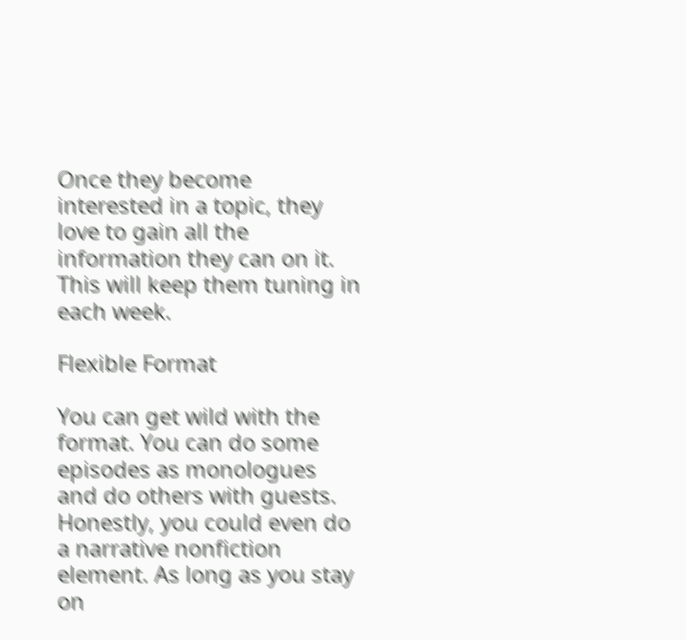Once they become interested in a topic, they love to gain all the information they can on it. This will keep them tuning in each week.

Flexible Format

You can get wild with the format. You can do some episodes as monologues and do others with guests. Honestly, you could even do a narrative nonfiction element. As long as you stay on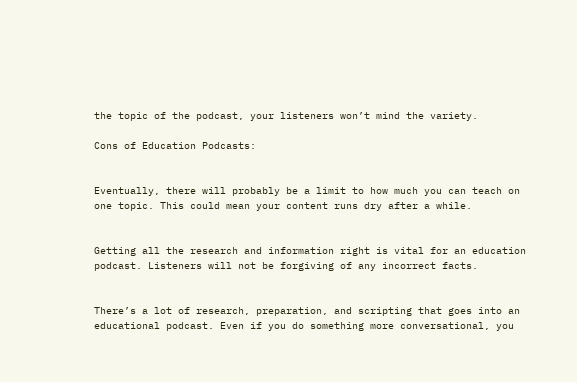the topic of the podcast, your listeners won’t mind the variety.

Cons of Education Podcasts:


Eventually, there will probably be a limit to how much you can teach on one topic. This could mean your content runs dry after a while.


Getting all the research and information right is vital for an education podcast. Listeners will not be forgiving of any incorrect facts.


There’s a lot of research, preparation, and scripting that goes into an educational podcast. Even if you do something more conversational, you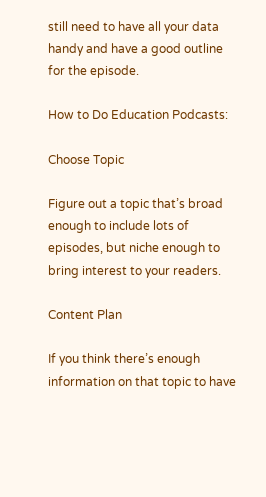still need to have all your data handy and have a good outline for the episode.

How to Do Education Podcasts:

Choose Topic

Figure out a topic that’s broad enough to include lots of episodes, but niche enough to bring interest to your readers.

Content Plan

If you think there’s enough information on that topic to have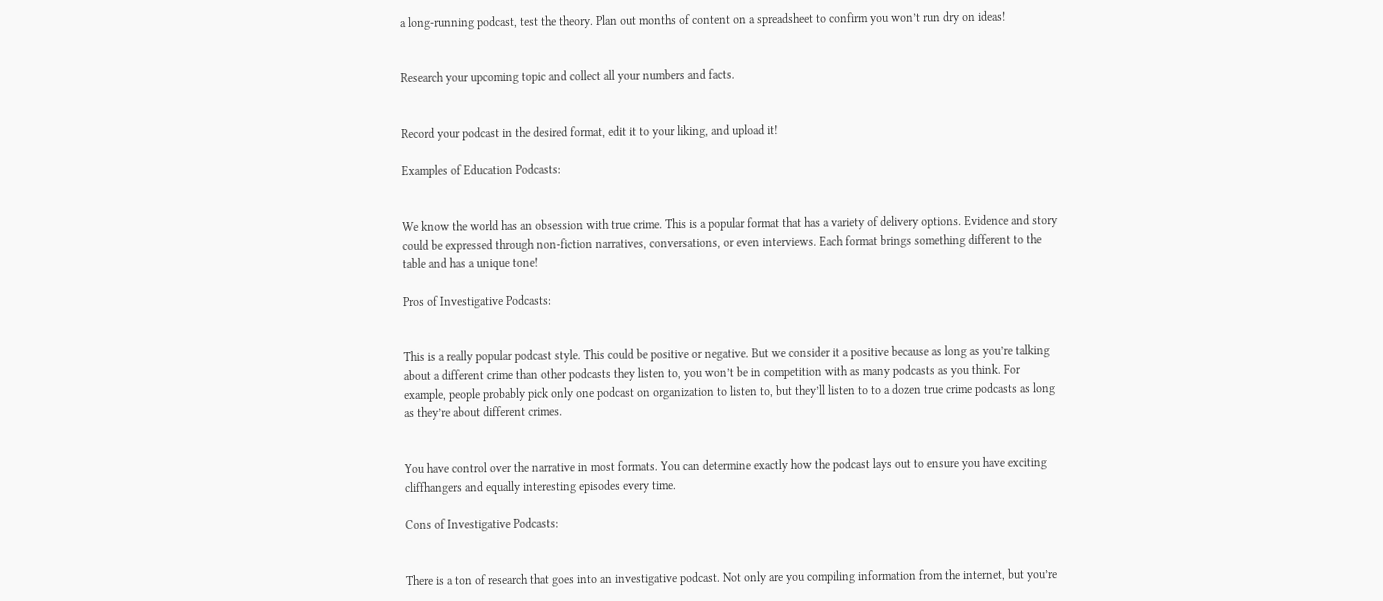a long-running podcast, test the theory. Plan out months of content on a spreadsheet to confirm you won’t run dry on ideas!


Research your upcoming topic and collect all your numbers and facts.


Record your podcast in the desired format, edit it to your liking, and upload it!

Examples of Education Podcasts:


We know the world has an obsession with true crime. This is a popular format that has a variety of delivery options. Evidence and story could be expressed through non-fiction narratives, conversations, or even interviews. Each format brings something different to the table and has a unique tone!

Pros of Investigative Podcasts:


This is a really popular podcast style. This could be positive or negative. But we consider it a positive because as long as you’re talking about a different crime than other podcasts they listen to, you won’t be in competition with as many podcasts as you think. For example, people probably pick only one podcast on organization to listen to, but they’ll listen to to a dozen true crime podcasts as long as they’re about different crimes.


You have control over the narrative in most formats. You can determine exactly how the podcast lays out to ensure you have exciting cliffhangers and equally interesting episodes every time.

Cons of Investigative Podcasts:


There is a ton of research that goes into an investigative podcast. Not only are you compiling information from the internet, but you’re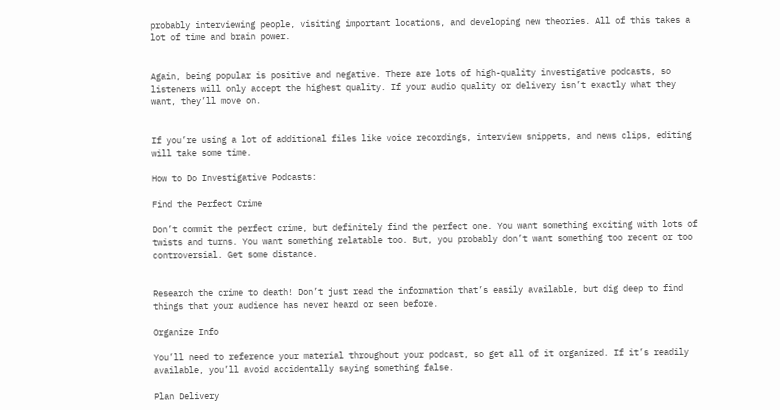probably interviewing people, visiting important locations, and developing new theories. All of this takes a lot of time and brain power.


Again, being popular is positive and negative. There are lots of high-quality investigative podcasts, so listeners will only accept the highest quality. If your audio quality or delivery isn’t exactly what they want, they’ll move on.


If you’re using a lot of additional files like voice recordings, interview snippets, and news clips, editing will take some time.

How to Do Investigative Podcasts:

Find the Perfect Crime

Don’t commit the perfect crime, but definitely find the perfect one. You want something exciting with lots of twists and turns. You want something relatable too. But, you probably don’t want something too recent or too controversial. Get some distance.


Research the crime to death! Don’t just read the information that’s easily available, but dig deep to find things that your audience has never heard or seen before.

Organize Info

You’ll need to reference your material throughout your podcast, so get all of it organized. If it’s readily available, you’ll avoid accidentally saying something false.

Plan Delivery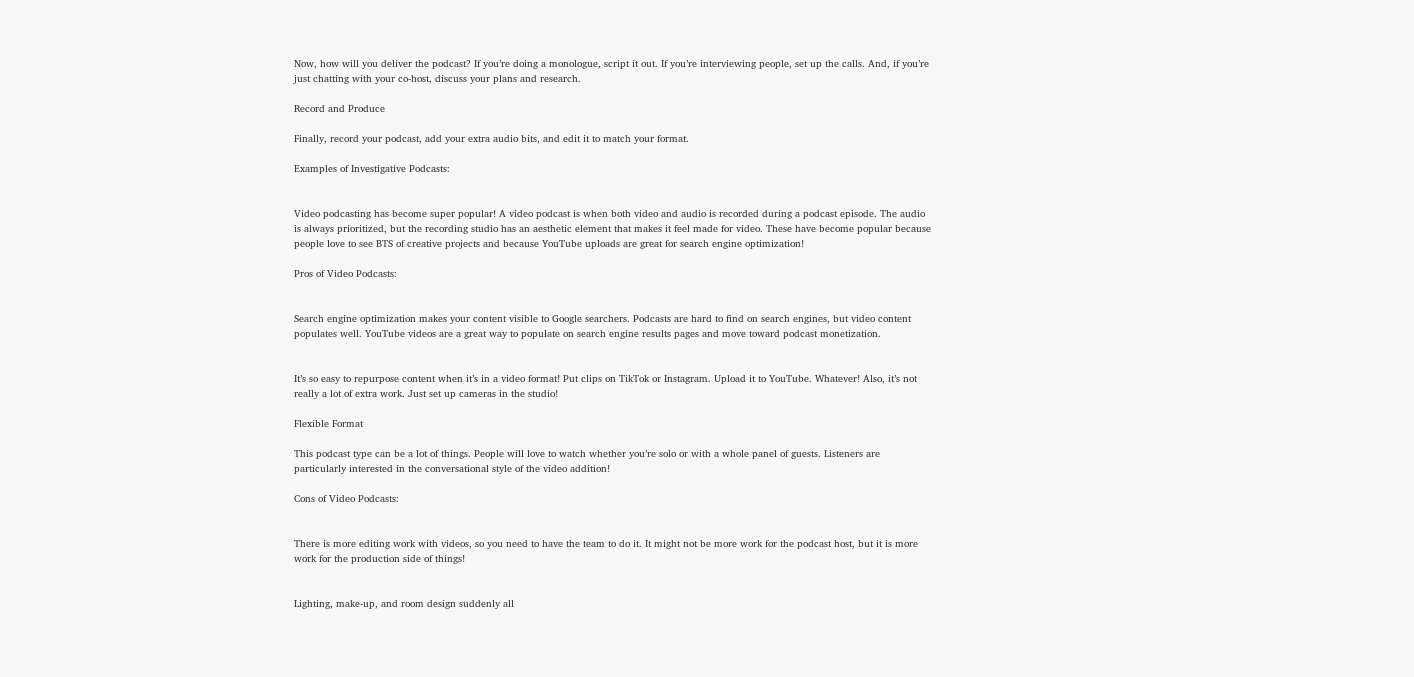Now, how will you deliver the podcast? If you’re doing a monologue, script it out. If you’re interviewing people, set up the calls. And, if you’re just chatting with your co-host, discuss your plans and research.

Record and Produce

Finally, record your podcast, add your extra audio bits, and edit it to match your format.

Examples of Investigative Podcasts:


Video podcasting has become super popular! A video podcast is when both video and audio is recorded during a podcast episode. The audio is always prioritized, but the recording studio has an aesthetic element that makes it feel made for video. These have become popular because people love to see BTS of creative projects and because YouTube uploads are great for search engine optimization!

Pros of Video Podcasts:


Search engine optimization makes your content visible to Google searchers. Podcasts are hard to find on search engines, but video content populates well. YouTube videos are a great way to populate on search engine results pages and move toward podcast monetization.


It’s so easy to repurpose content when it’s in a video format! Put clips on TikTok or Instagram. Upload it to YouTube. Whatever! Also, it’s not really a lot of extra work. Just set up cameras in the studio!

Flexible Format

This podcast type can be a lot of things. People will love to watch whether you’re solo or with a whole panel of guests. Listeners are particularly interested in the conversational style of the video addition!

Cons of Video Podcasts:


There is more editing work with videos, so you need to have the team to do it. It might not be more work for the podcast host, but it is more work for the production side of things!


Lighting, make-up, and room design suddenly all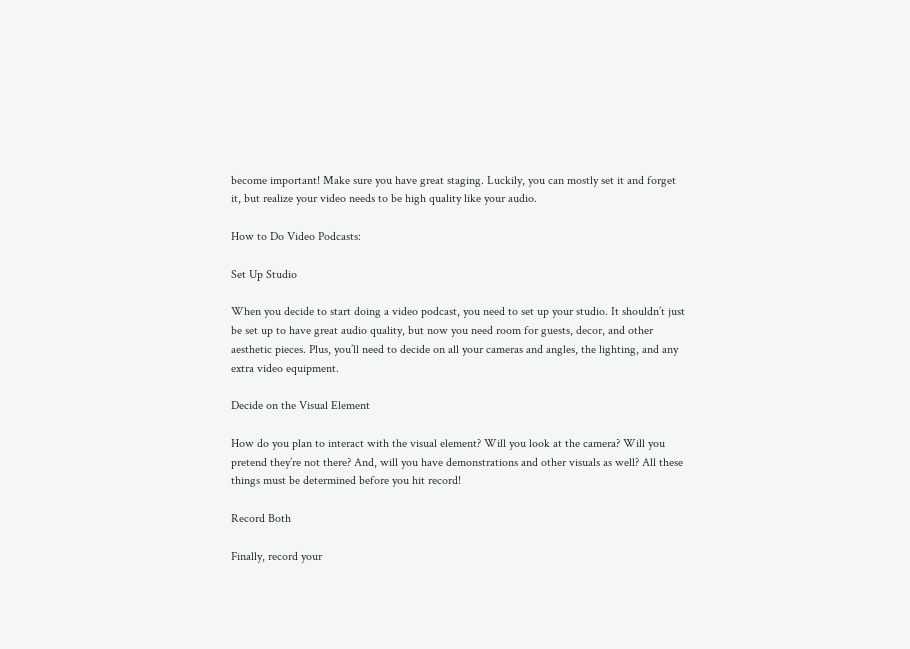become important! Make sure you have great staging. Luckily, you can mostly set it and forget it, but realize your video needs to be high quality like your audio.

How to Do Video Podcasts:

Set Up Studio

When you decide to start doing a video podcast, you need to set up your studio. It shouldn’t just be set up to have great audio quality, but now you need room for guests, decor, and other aesthetic pieces. Plus, you’ll need to decide on all your cameras and angles, the lighting, and any extra video equipment.

Decide on the Visual Element

How do you plan to interact with the visual element? Will you look at the camera? Will you pretend they’re not there? And, will you have demonstrations and other visuals as well? All these things must be determined before you hit record!

Record Both

Finally, record your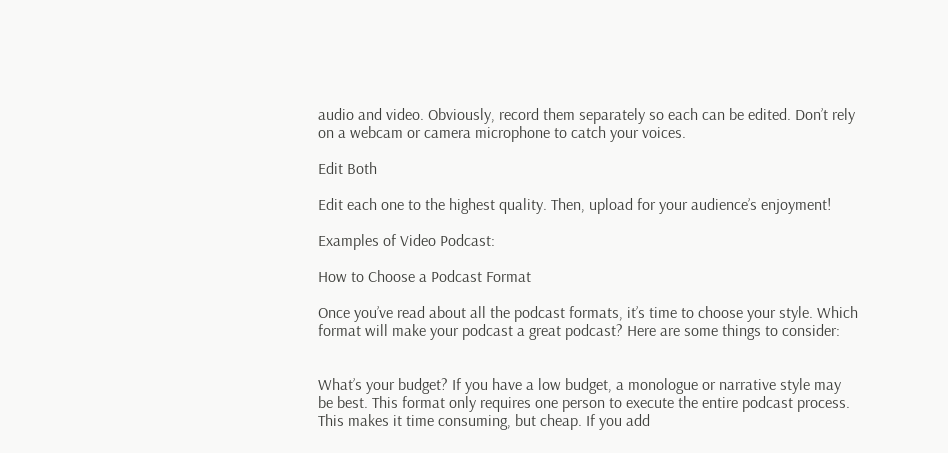audio and video. Obviously, record them separately so each can be edited. Don’t rely on a webcam or camera microphone to catch your voices.

Edit Both

Edit each one to the highest quality. Then, upload for your audience’s enjoyment!

Examples of Video Podcast:

How to Choose a Podcast Format

Once you’ve read about all the podcast formats, it’s time to choose your style. Which format will make your podcast a great podcast? Here are some things to consider:


What’s your budget? If you have a low budget, a monologue or narrative style may be best. This format only requires one person to execute the entire podcast process. This makes it time consuming, but cheap. If you add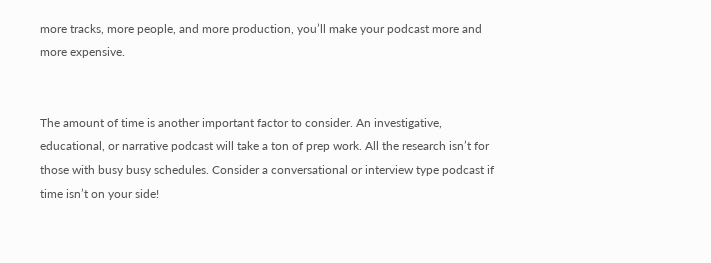more tracks, more people, and more production, you’ll make your podcast more and more expensive.


The amount of time is another important factor to consider. An investigative, educational, or narrative podcast will take a ton of prep work. All the research isn’t for those with busy busy schedules. Consider a conversational or interview type podcast if time isn’t on your side!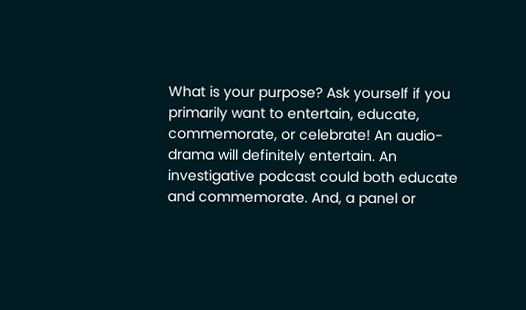What is your purpose? Ask yourself if you primarily want to entertain, educate, commemorate, or celebrate! An audio-drama will definitely entertain. An investigative podcast could both educate and commemorate. And, a panel or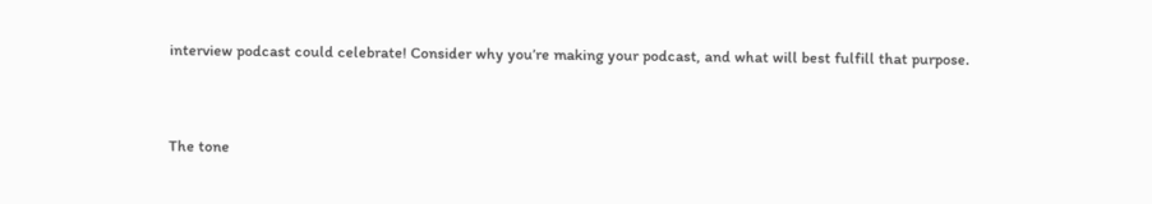interview podcast could celebrate! Consider why you’re making your podcast, and what will best fulfill that purpose.


The tone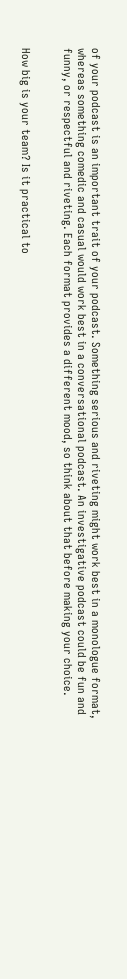of your podcast is an important trait of your podcast. Something serious and riveting might work best in a monologue format, whereas something comedic and casual would work best in a conversational podcast. An investigative podcast could be fun and funny, or respectful and riveting. Each format provides a different mood, so think about that before making your choice.


How big is your team? Is it practical to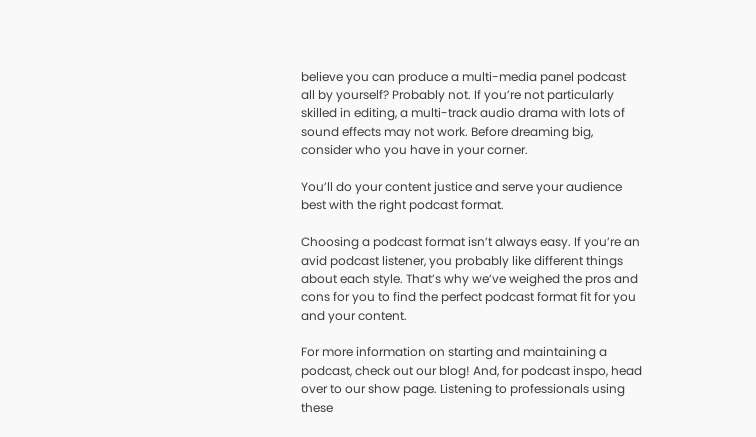believe you can produce a multi-media panel podcast all by yourself? Probably not. If you’re not particularly skilled in editing, a multi-track audio drama with lots of sound effects may not work. Before dreaming big, consider who you have in your corner.

You’ll do your content justice and serve your audience best with the right podcast format.

Choosing a podcast format isn’t always easy. If you’re an avid podcast listener, you probably like different things about each style. That’s why we’ve weighed the pros and cons for you to find the perfect podcast format fit for you and your content.

For more information on starting and maintaining a podcast, check out our blog! And, for podcast inspo, head over to our show page. Listening to professionals using these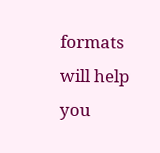formats will help you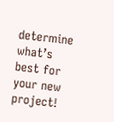determine what’s best for your new project!